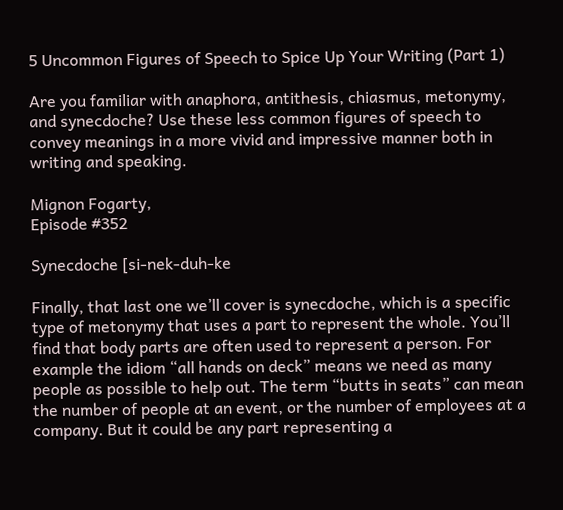5 Uncommon Figures of Speech to Spice Up Your Writing (Part 1)

Are you familiar with anaphora, antithesis, chiasmus, metonymy, and synecdoche? Use these less common figures of speech to convey meanings in a more vivid and impressive manner both in writing and speaking.

Mignon Fogarty,
Episode #352

Synecdoche [si-nek-duh-ke

Finally, that last one we’ll cover is synecdoche, which is a specific type of metonymy that uses a part to represent the whole. You’ll find that body parts are often used to represent a person. For example the idiom “all hands on deck” means we need as many people as possible to help out. The term “butts in seats” can mean the number of people at an event, or the number of employees at a company. But it could be any part representing a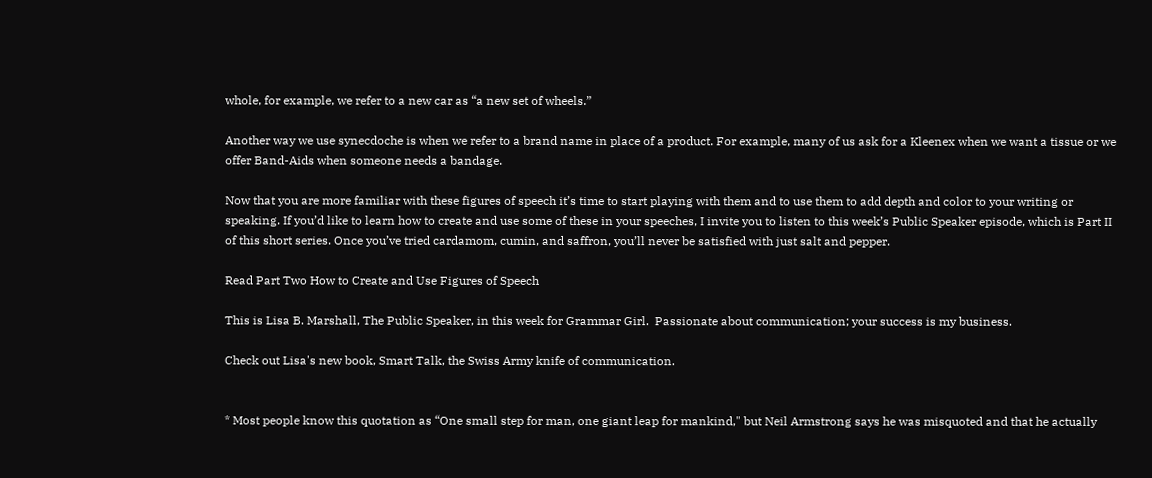whole, for example, we refer to a new car as “a new set of wheels.”

Another way we use synecdoche is when we refer to a brand name in place of a product. For example, many of us ask for a Kleenex when we want a tissue or we offer Band-Aids when someone needs a bandage.

Now that you are more familiar with these figures of speech it’s time to start playing with them and to use them to add depth and color to your writing or speaking. If you’d like to learn how to create and use some of these in your speeches, I invite you to listen to this week’s Public Speaker episode, which is Part II of this short series. Once you’ve tried cardamom, cumin, and saffron, you’ll never be satisfied with just salt and pepper.

Read Part Two How to Create and Use Figures of Speech

This is Lisa B. Marshall, The Public Speaker, in this week for Grammar Girl.  Passionate about communication; your success is my business.

Check out Lisa's new book, Smart Talk, the Swiss Army knife of communication.


* Most people know this quotation as “One small step for man, one giant leap for mankind," but Neil Armstrong says he was misquoted and that he actually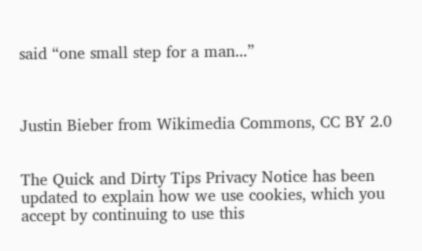said “one small step for a man...”



Justin Bieber from Wikimedia Commons, CC BY 2.0


The Quick and Dirty Tips Privacy Notice has been updated to explain how we use cookies, which you accept by continuing to use this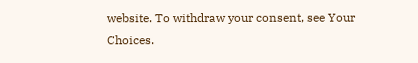website. To withdraw your consent, see Your Choices.